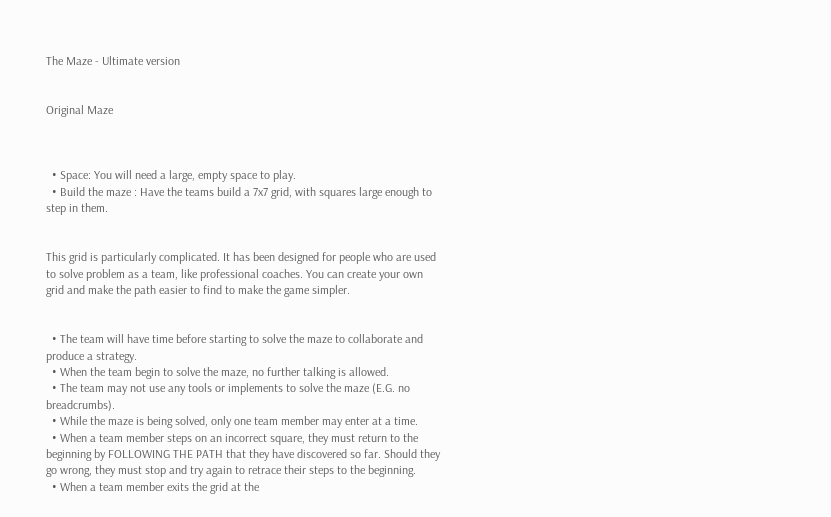The Maze - Ultimate version


Original Maze



  • Space: You will need a large, empty space to play.
  • Build the maze : Have the teams build a 7x7 grid, with squares large enough to step in them.


This grid is particularly complicated. It has been designed for people who are used to solve problem as a team, like professional coaches. You can create your own grid and make the path easier to find to make the game simpler.


  • The team will have time before starting to solve the maze to collaborate and produce a strategy.
  • When the team begin to solve the maze, no further talking is allowed.
  • The team may not use any tools or implements to solve the maze (E.G. no breadcrumbs).
  • While the maze is being solved, only one team member may enter at a time.
  • When a team member steps on an incorrect square, they must return to the beginning by FOLLOWING THE PATH that they have discovered so far. Should they go wrong, they must stop and try again to retrace their steps to the beginning.
  • When a team member exits the grid at the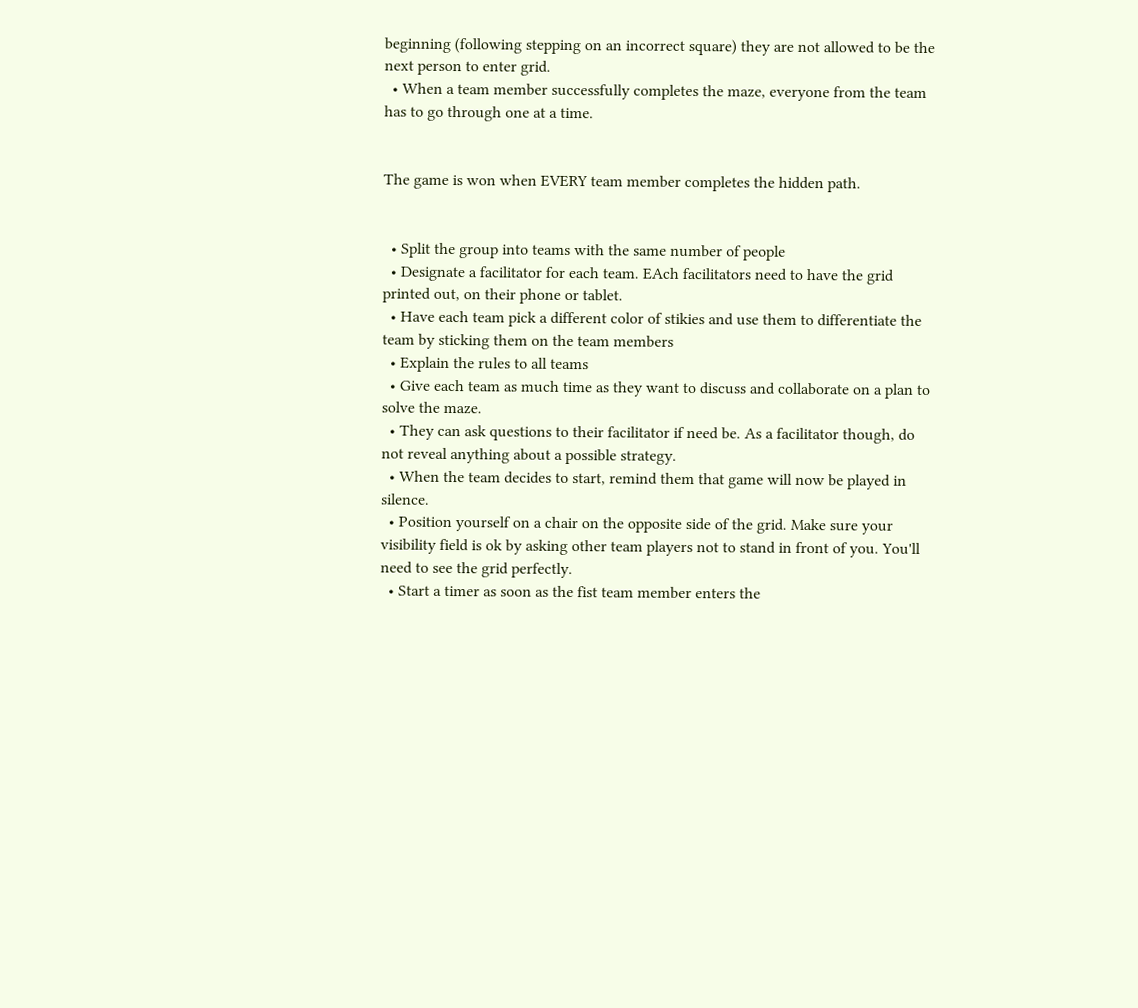beginning (following stepping on an incorrect square) they are not allowed to be the next person to enter grid.
  • When a team member successfully completes the maze, everyone from the team has to go through one at a time.


The game is won when EVERY team member completes the hidden path.


  • Split the group into teams with the same number of people
  • Designate a facilitator for each team. EAch facilitators need to have the grid printed out, on their phone or tablet.
  • Have each team pick a different color of stikies and use them to differentiate the team by sticking them on the team members
  • Explain the rules to all teams
  • Give each team as much time as they want to discuss and collaborate on a plan to solve the maze.
  • They can ask questions to their facilitator if need be. As a facilitator though, do not reveal anything about a possible strategy.
  • When the team decides to start, remind them that game will now be played in silence.
  • Position yourself on a chair on the opposite side of the grid. Make sure your visibility field is ok by asking other team players not to stand in front of you. You'll need to see the grid perfectly.
  • Start a timer as soon as the fist team member enters the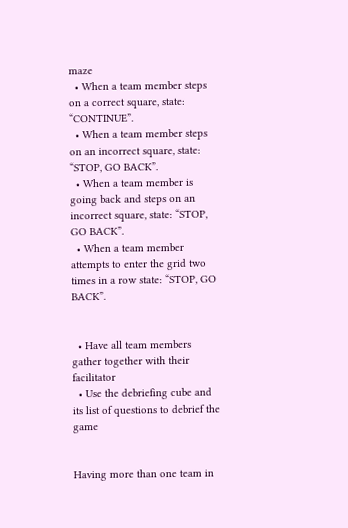maze
  • When a team member steps on a correct square, state: “CONTINUE”.
  • When a team member steps on an incorrect square, state: “STOP, GO BACK”.
  • When a team member is going back and steps on an incorrect square, state: “STOP, GO BACK”.
  • When a team member attempts to enter the grid two times in a row state: “STOP, GO BACK”.


  • Have all team members gather together with their facilitator
  • Use the debriefing cube and its list of questions to debrief the game


Having more than one team in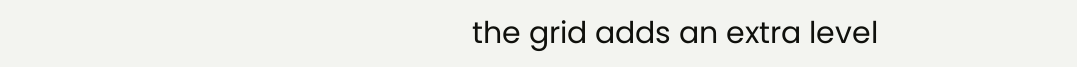the grid adds an extra level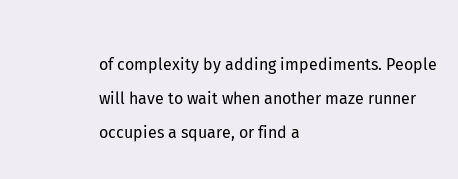of complexity by adding impediments. People will have to wait when another maze runner occupies a square, or find a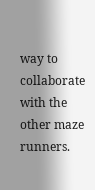way to collaborate with the other maze runners.